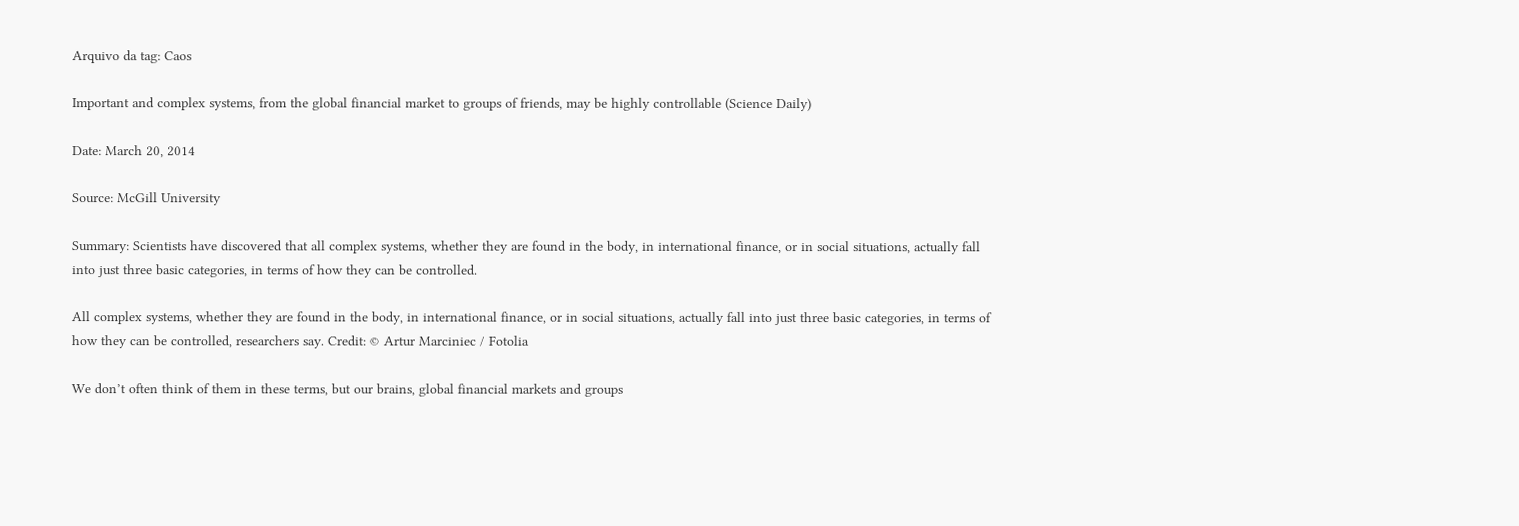Arquivo da tag: Caos

Important and complex systems, from the global financial market to groups of friends, may be highly controllable (Science Daily)

Date: March 20, 2014

Source: McGill University

Summary: Scientists have discovered that all complex systems, whether they are found in the body, in international finance, or in social situations, actually fall into just three basic categories, in terms of how they can be controlled.

All complex systems, whether they are found in the body, in international finance, or in social situations, actually fall into just three basic categories, in terms of how they can be controlled, researchers say. Credit: © Artur Marciniec / Fotolia

We don’t often think of them in these terms, but our brains, global financial markets and groups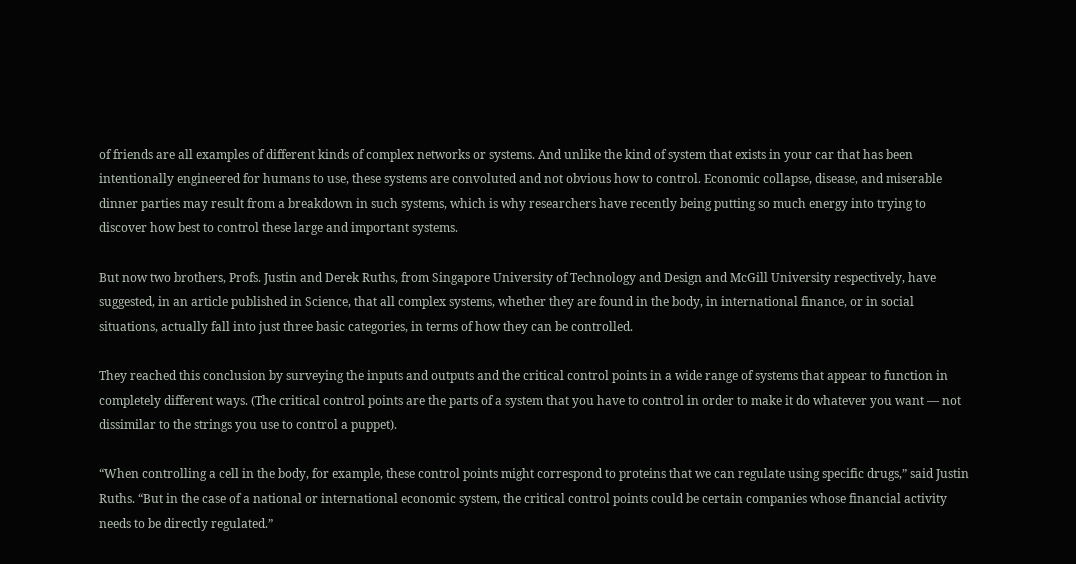of friends are all examples of different kinds of complex networks or systems. And unlike the kind of system that exists in your car that has been intentionally engineered for humans to use, these systems are convoluted and not obvious how to control. Economic collapse, disease, and miserable dinner parties may result from a breakdown in such systems, which is why researchers have recently being putting so much energy into trying to discover how best to control these large and important systems.

But now two brothers, Profs. Justin and Derek Ruths, from Singapore University of Technology and Design and McGill University respectively, have suggested, in an article published in Science, that all complex systems, whether they are found in the body, in international finance, or in social situations, actually fall into just three basic categories, in terms of how they can be controlled.

They reached this conclusion by surveying the inputs and outputs and the critical control points in a wide range of systems that appear to function in completely different ways. (The critical control points are the parts of a system that you have to control in order to make it do whatever you want — not dissimilar to the strings you use to control a puppet).

“When controlling a cell in the body, for example, these control points might correspond to proteins that we can regulate using specific drugs,” said Justin Ruths. “But in the case of a national or international economic system, the critical control points could be certain companies whose financial activity needs to be directly regulated.”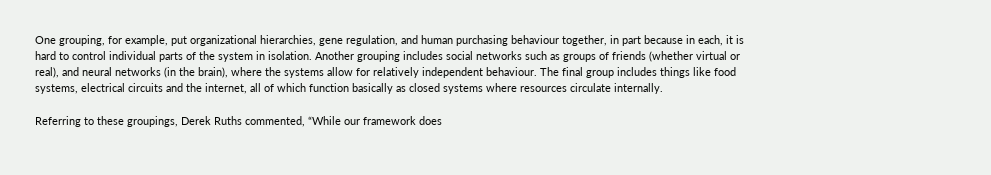One grouping, for example, put organizational hierarchies, gene regulation, and human purchasing behaviour together, in part because in each, it is hard to control individual parts of the system in isolation. Another grouping includes social networks such as groups of friends (whether virtual or real), and neural networks (in the brain), where the systems allow for relatively independent behaviour. The final group includes things like food systems, electrical circuits and the internet, all of which function basically as closed systems where resources circulate internally.

Referring to these groupings, Derek Ruths commented, “While our framework does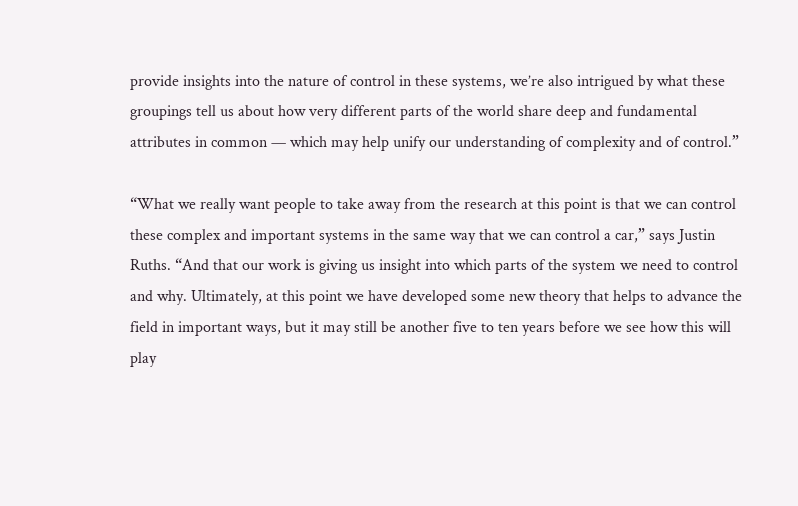provide insights into the nature of control in these systems, we’re also intrigued by what these groupings tell us about how very different parts of the world share deep and fundamental attributes in common — which may help unify our understanding of complexity and of control.”

“What we really want people to take away from the research at this point is that we can control these complex and important systems in the same way that we can control a car,” says Justin Ruths. “And that our work is giving us insight into which parts of the system we need to control and why. Ultimately, at this point we have developed some new theory that helps to advance the field in important ways, but it may still be another five to ten years before we see how this will play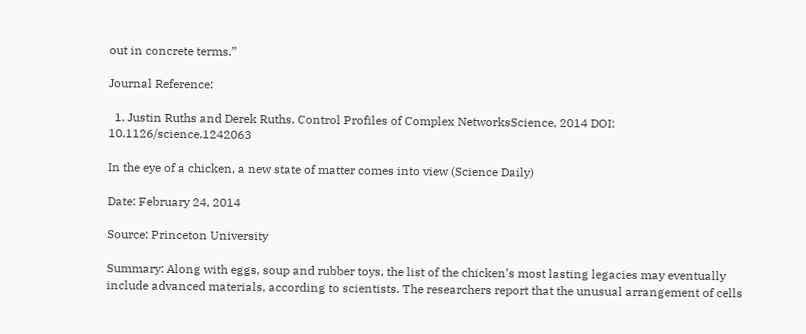out in concrete terms.”

Journal Reference:

  1. Justin Ruths and Derek Ruths. Control Profiles of Complex NetworksScience, 2014 DOI: 10.1126/science.1242063

In the eye of a chicken, a new state of matter comes into view (Science Daily)

Date: February 24, 2014

Source: Princeton University

Summary: Along with eggs, soup and rubber toys, the list of the chicken’s most lasting legacies may eventually include advanced materials, according to scientists. The researchers report that the unusual arrangement of cells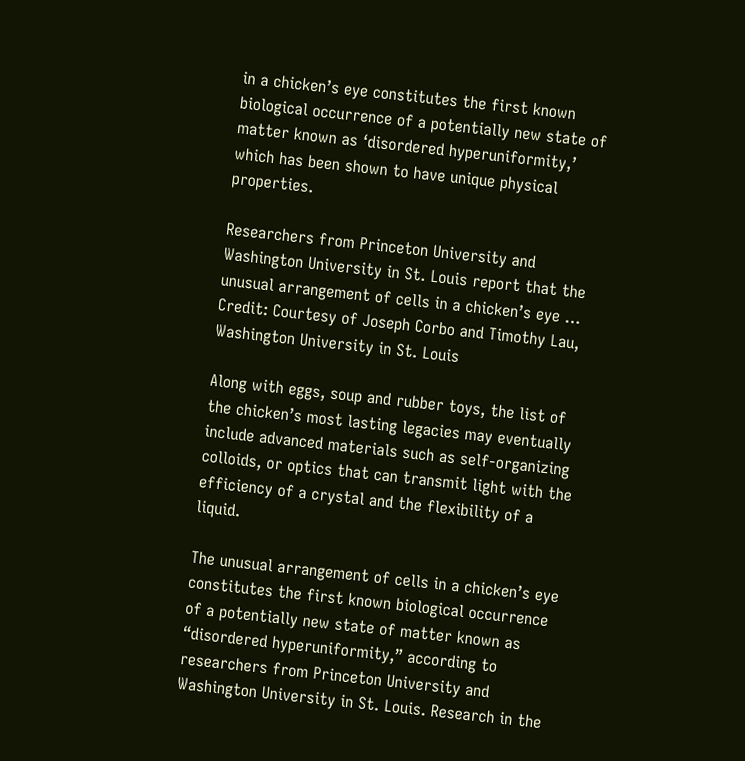in a chicken’s eye constitutes the first known biological occurrence of a potentially new state of matter known as ‘disordered hyperuniformity,’ which has been shown to have unique physical properties.

Researchers from Princeton University and Washington University in St. Louis report that the unusual arrangement of cells in a chicken’s eye … Credit: Courtesy of Joseph Corbo and Timothy Lau, Washington University in St. Louis

Along with eggs, soup and rubber toys, the list of the chicken’s most lasting legacies may eventually include advanced materials such as self-organizing colloids, or optics that can transmit light with the efficiency of a crystal and the flexibility of a liquid.

The unusual arrangement of cells in a chicken’s eye constitutes the first known biological occurrence of a potentially new state of matter known as “disordered hyperuniformity,” according to researchers from Princeton University and Washington University in St. Louis. Research in the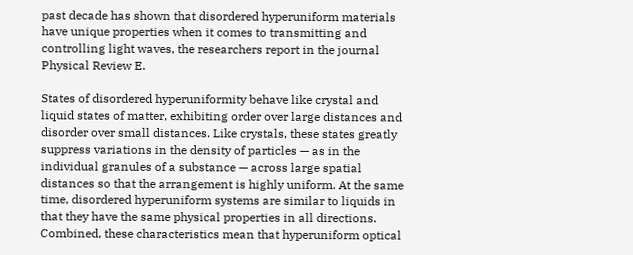past decade has shown that disordered hyperuniform materials have unique properties when it comes to transmitting and controlling light waves, the researchers report in the journal Physical Review E.

States of disordered hyperuniformity behave like crystal and liquid states of matter, exhibiting order over large distances and disorder over small distances. Like crystals, these states greatly suppress variations in the density of particles — as in the individual granules of a substance — across large spatial distances so that the arrangement is highly uniform. At the same time, disordered hyperuniform systems are similar to liquids in that they have the same physical properties in all directions. Combined, these characteristics mean that hyperuniform optical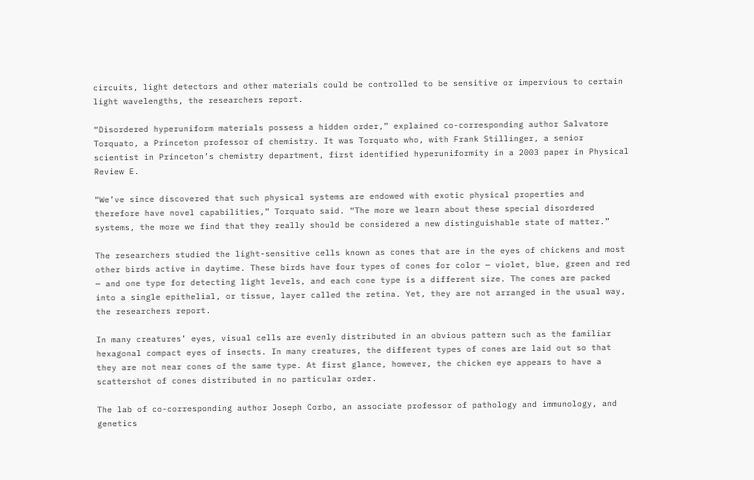circuits, light detectors and other materials could be controlled to be sensitive or impervious to certain light wavelengths, the researchers report.

“Disordered hyperuniform materials possess a hidden order,” explained co-corresponding author Salvatore Torquato, a Princeton professor of chemistry. It was Torquato who, with Frank Stillinger, a senior scientist in Princeton’s chemistry department, first identified hyperuniformity in a 2003 paper in Physical Review E.

“We’ve since discovered that such physical systems are endowed with exotic physical properties and therefore have novel capabilities,” Torquato said. “The more we learn about these special disordered systems, the more we find that they really should be considered a new distinguishable state of matter.”

The researchers studied the light-sensitive cells known as cones that are in the eyes of chickens and most other birds active in daytime. These birds have four types of cones for color — violet, blue, green and red — and one type for detecting light levels, and each cone type is a different size. The cones are packed into a single epithelial, or tissue, layer called the retina. Yet, they are not arranged in the usual way, the researchers report.

In many creatures’ eyes, visual cells are evenly distributed in an obvious pattern such as the familiar hexagonal compact eyes of insects. In many creatures, the different types of cones are laid out so that they are not near cones of the same type. At first glance, however, the chicken eye appears to have a scattershot of cones distributed in no particular order.

The lab of co-corresponding author Joseph Corbo, an associate professor of pathology and immunology, and genetics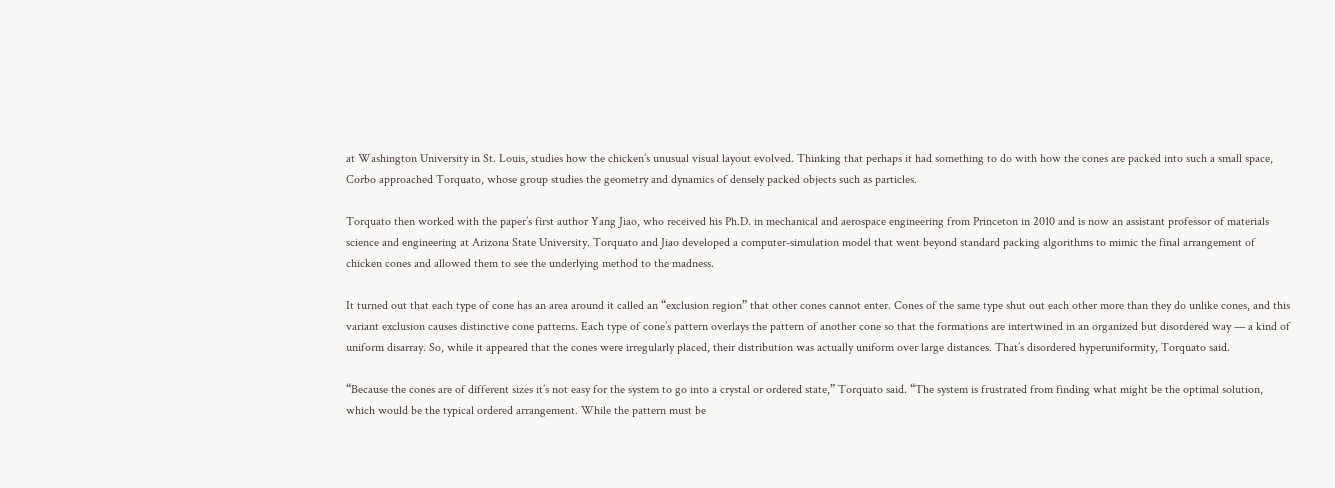at Washington University in St. Louis, studies how the chicken’s unusual visual layout evolved. Thinking that perhaps it had something to do with how the cones are packed into such a small space, Corbo approached Torquato, whose group studies the geometry and dynamics of densely packed objects such as particles.

Torquato then worked with the paper’s first author Yang Jiao, who received his Ph.D. in mechanical and aerospace engineering from Princeton in 2010 and is now an assistant professor of materials science and engineering at Arizona State University. Torquato and Jiao developed a computer-simulation model that went beyond standard packing algorithms to mimic the final arrangement of chicken cones and allowed them to see the underlying method to the madness.

It turned out that each type of cone has an area around it called an “exclusion region” that other cones cannot enter. Cones of the same type shut out each other more than they do unlike cones, and this variant exclusion causes distinctive cone patterns. Each type of cone’s pattern overlays the pattern of another cone so that the formations are intertwined in an organized but disordered way — a kind of uniform disarray. So, while it appeared that the cones were irregularly placed, their distribution was actually uniform over large distances. That’s disordered hyperuniformity, Torquato said.

“Because the cones are of different sizes it’s not easy for the system to go into a crystal or ordered state,” Torquato said. “The system is frustrated from finding what might be the optimal solution, which would be the typical ordered arrangement. While the pattern must be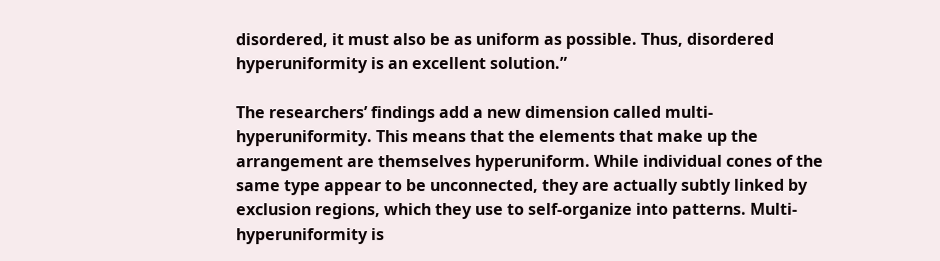disordered, it must also be as uniform as possible. Thus, disordered hyperuniformity is an excellent solution.”

The researchers’ findings add a new dimension called multi-hyperuniformity. This means that the elements that make up the arrangement are themselves hyperuniform. While individual cones of the same type appear to be unconnected, they are actually subtly linked by exclusion regions, which they use to self-organize into patterns. Multi-hyperuniformity is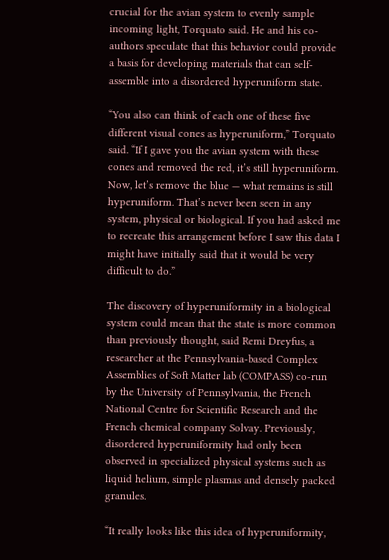crucial for the avian system to evenly sample incoming light, Torquato said. He and his co-authors speculate that this behavior could provide a basis for developing materials that can self-assemble into a disordered hyperuniform state.

“You also can think of each one of these five different visual cones as hyperuniform,” Torquato said. “If I gave you the avian system with these cones and removed the red, it’s still hyperuniform. Now, let’s remove the blue — what remains is still hyperuniform. That’s never been seen in any system, physical or biological. If you had asked me to recreate this arrangement before I saw this data I might have initially said that it would be very difficult to do.”

The discovery of hyperuniformity in a biological system could mean that the state is more common than previously thought, said Remi Dreyfus, a researcher at the Pennsylvania-based Complex Assemblies of Soft Matter lab (COMPASS) co-run by the University of Pennsylvania, the French National Centre for Scientific Research and the French chemical company Solvay. Previously, disordered hyperuniformity had only been observed in specialized physical systems such as liquid helium, simple plasmas and densely packed granules.

“It really looks like this idea of hyperuniformity,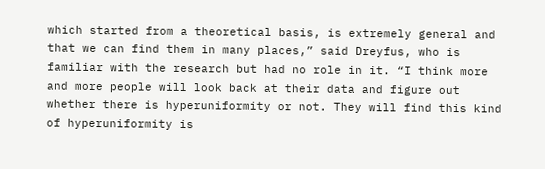which started from a theoretical basis, is extremely general and that we can find them in many places,” said Dreyfus, who is familiar with the research but had no role in it. “I think more and more people will look back at their data and figure out whether there is hyperuniformity or not. They will find this kind of hyperuniformity is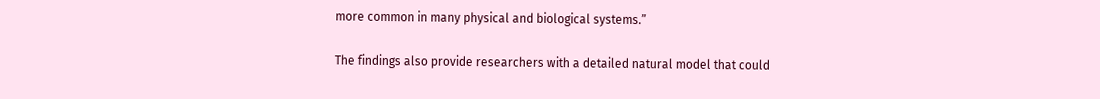more common in many physical and biological systems.”

The findings also provide researchers with a detailed natural model that could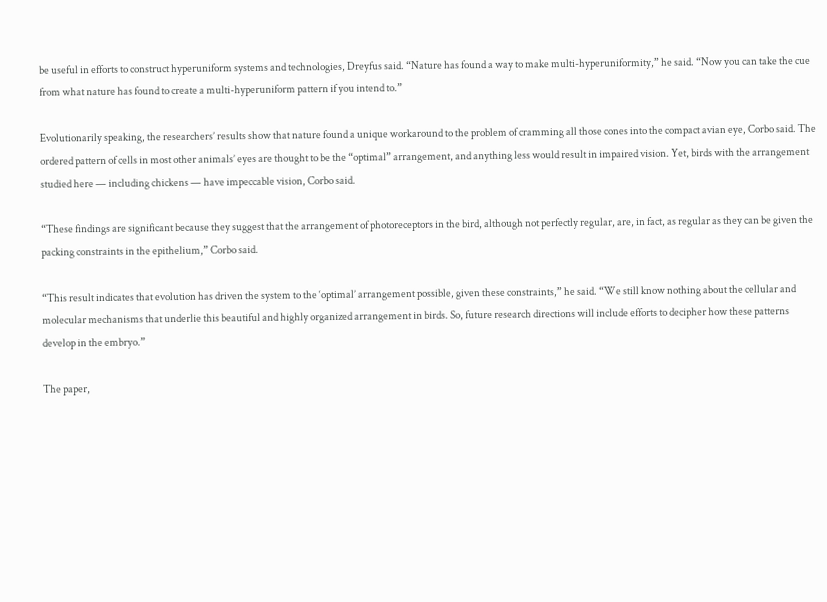be useful in efforts to construct hyperuniform systems and technologies, Dreyfus said. “Nature has found a way to make multi-hyperuniformity,” he said. “Now you can take the cue from what nature has found to create a multi-hyperuniform pattern if you intend to.”

Evolutionarily speaking, the researchers’ results show that nature found a unique workaround to the problem of cramming all those cones into the compact avian eye, Corbo said. The ordered pattern of cells in most other animals’ eyes are thought to be the “optimal” arrangement, and anything less would result in impaired vision. Yet, birds with the arrangement studied here — including chickens — have impeccable vision, Corbo said.

“These findings are significant because they suggest that the arrangement of photoreceptors in the bird, although not perfectly regular, are, in fact, as regular as they can be given the packing constraints in the epithelium,” Corbo said.

“This result indicates that evolution has driven the system to the ‘optimal’ arrangement possible, given these constraints,” he said. “We still know nothing about the cellular and molecular mechanisms that underlie this beautiful and highly organized arrangement in birds. So, future research directions will include efforts to decipher how these patterns develop in the embryo.”

The paper,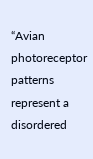“Avian photoreceptor patterns represent a disordered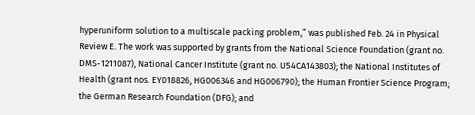hyperuniform solution to a multiscale packing problem,” was published Feb. 24 in Physical Review E. The work was supported by grants from the National Science Foundation (grant no. DMS-1211087), National Cancer Institute (grant no. U54CA143803); the National Institutes of Health (grant nos. EY018826, HG006346 and HG006790); the Human Frontier Science Program; the German Research Foundation (DFG); and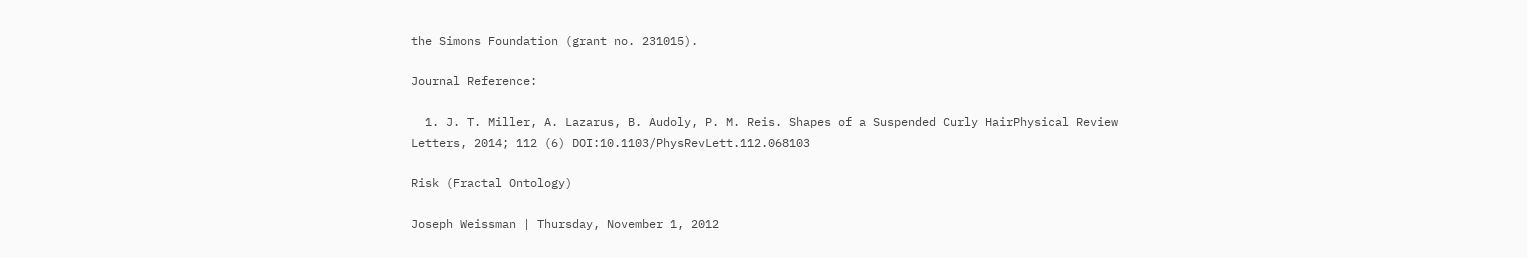the Simons Foundation (grant no. 231015).

Journal Reference:

  1. J. T. Miller, A. Lazarus, B. Audoly, P. M. Reis. Shapes of a Suspended Curly HairPhysical Review Letters, 2014; 112 (6) DOI:10.1103/PhysRevLett.112.068103

Risk (Fractal Ontology)

Joseph Weissman | Thursday, November 1, 2012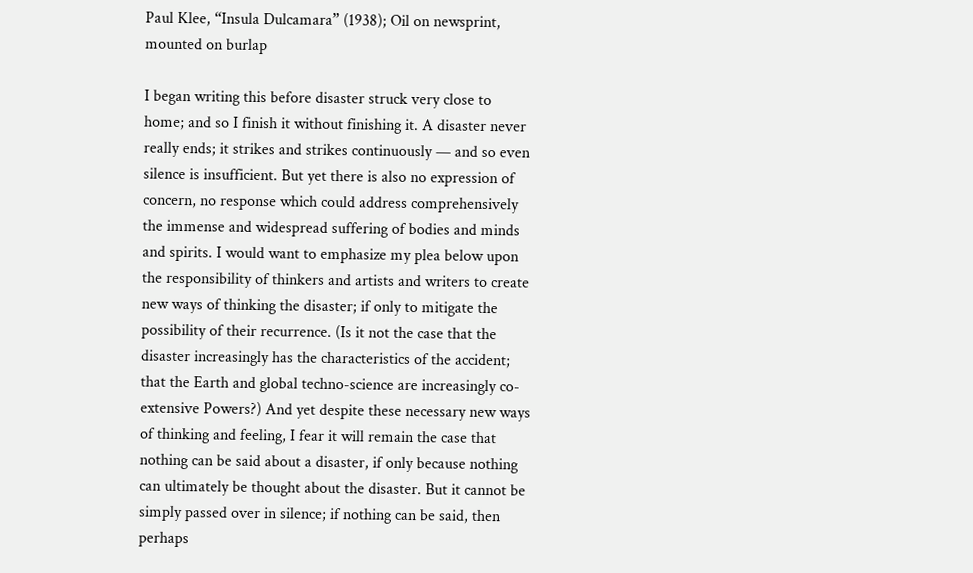Paul Klee, “Insula Dulcamara” (1938); Oil on newsprint, mounted on burlap

I began writing this before disaster struck very close to home; and so I finish it without finishing it. A disaster never really ends; it strikes and strikes continuously — and so even silence is insufficient. But yet there is also no expression of concern, no response which could address comprehensively the immense and widespread suffering of bodies and minds and spirits. I would want to emphasize my plea below upon the responsibility of thinkers and artists and writers to create new ways of thinking the disaster; if only to mitigate the possibility of their recurrence. (Is it not the case that the disaster increasingly has the characteristics of the accident; that the Earth and global techno-science are increasingly co-extensive Powers?) And yet despite these necessary new ways of thinking and feeling, I fear it will remain the case that nothing can be said about a disaster, if only because nothing can ultimately be thought about the disaster. But it cannot be simply passed over in silence; if nothing can be said, then perhaps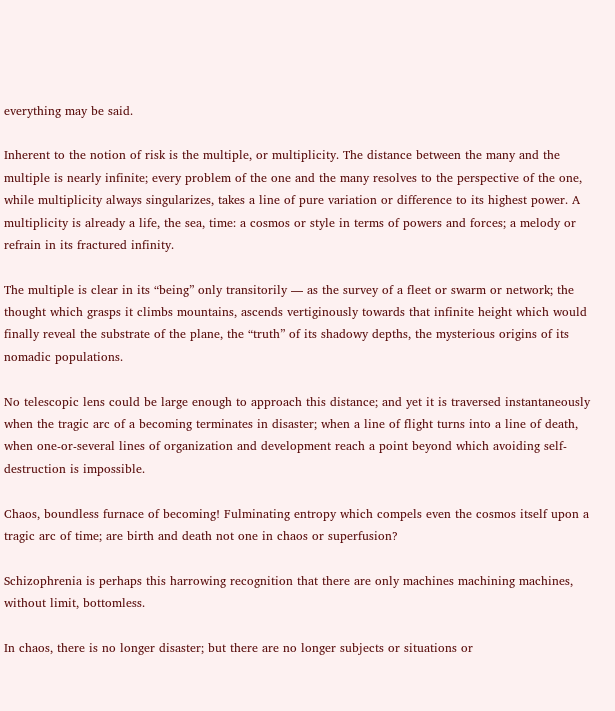everything may be said.

Inherent to the notion of risk is the multiple, or multiplicity. The distance between the many and the multiple is nearly infinite; every problem of the one and the many resolves to the perspective of the one, while multiplicity always singularizes, takes a line of pure variation or difference to its highest power. A multiplicity is already a life, the sea, time: a cosmos or style in terms of powers and forces; a melody or refrain in its fractured infinity.

The multiple is clear in its “being” only transitorily — as the survey of a fleet or swarm or network; the thought which grasps it climbs mountains, ascends vertiginously towards that infinite height which would finally reveal the substrate of the plane, the “truth” of its shadowy depths, the mysterious origins of its nomadic populations.

No telescopic lens could be large enough to approach this distance; and yet it is traversed instantaneously when the tragic arc of a becoming terminates in disaster; when a line of flight turns into a line of death, when one-or-several lines of organization and development reach a point beyond which avoiding self-destruction is impossible.

Chaos, boundless furnace of becoming! Fulminating entropy which compels even the cosmos itself upon a tragic arc of time; are birth and death not one in chaos or superfusion?

Schizophrenia is perhaps this harrowing recognition that there are only machines machining machines, without limit, bottomless.

In chaos, there is no longer disaster; but there are no longer subjects or situations or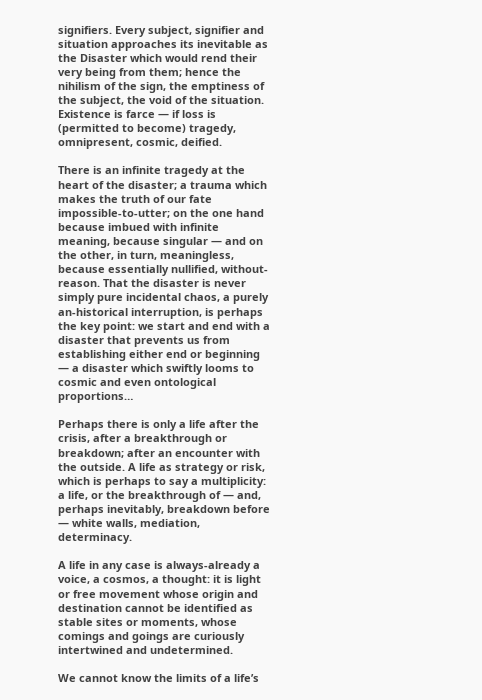signifiers. Every subject, signifier and situation approaches its inevitable as the Disaster which would rend their very being from them; hence the nihilism of the sign, the emptiness of the subject, the void of the situation. Existence is farce — if loss is (permitted to become) tragedy, omnipresent, cosmic, deified.

There is an infinite tragedy at the heart of the disaster; a trauma which makes the truth of our fate impossible-to-utter; on the one hand because imbued with infinite meaning, because singular — and on the other, in turn, meaningless, because essentially nullified, without-reason. That the disaster is never simply pure incidental chaos, a purely an-historical interruption, is perhaps the key point: we start and end with a disaster that prevents us from establishing either end or beginning — a disaster which swiftly looms to cosmic and even ontological proportions…

Perhaps there is only a life after the crisis, after a breakthrough or breakdown; after an encounter with the outside. A life as strategy or risk, which is perhaps to say a multiplicity: a life, or the breakthrough of — and, perhaps inevitably, breakdown before — white walls, mediation, determinacy.

A life in any case is always-already a voice, a cosmos, a thought: it is light or free movement whose origin and destination cannot be identified as stable sites or moments, whose comings and goings are curiously intertwined and undetermined.

We cannot know the limits of a life’s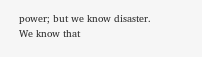power; but we know disaster. We know that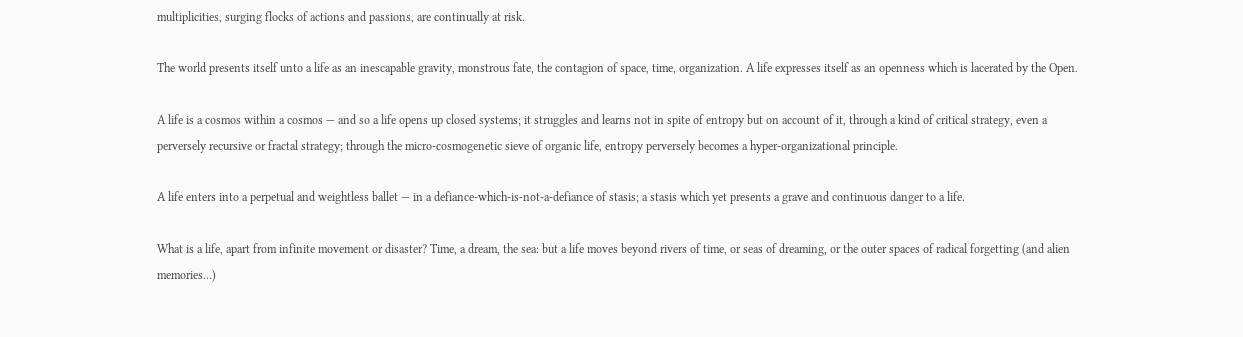multiplicities, surging flocks of actions and passions, are continually at risk.

The world presents itself unto a life as an inescapable gravity, monstrous fate, the contagion of space, time, organization. A life expresses itself as an openness which is lacerated by the Open.

A life is a cosmos within a cosmos — and so a life opens up closed systems; it struggles and learns not in spite of entropy but on account of it, through a kind of critical strategy, even a perversely recursive or fractal strategy; through the micro-cosmogenetic sieve of organic life, entropy perversely becomes a hyper-organizational principle.

A life enters into a perpetual and weightless ballet — in a defiance-which-is-not-a-defiance of stasis; a stasis which yet presents a grave and continuous danger to a life.

What is a life, apart from infinite movement or disaster? Time, a dream, the sea: but a life moves beyond rivers of time, or seas of dreaming, or the outer spaces of radical forgetting (and alien memories…)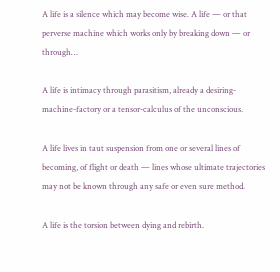A life is a silence which may become wise. A life — or that perverse machine which works only by breaking down — or through…

A life is intimacy through parasitism, already a desiring-machine-factory or a tensor-calculus of the unconscious.

A life lives in taut suspension from one or several lines of becoming, of flight or death — lines whose ultimate trajectories may not be known through any safe or even sure method.

A life is the torsion between dying and rebirth.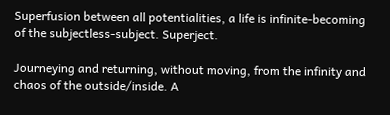Superfusion between all potentialities, a life is infinite-becoming of the subjectless-subject. Superject.

Journeying and returning, without moving, from the infinity and chaos of the outside/inside. A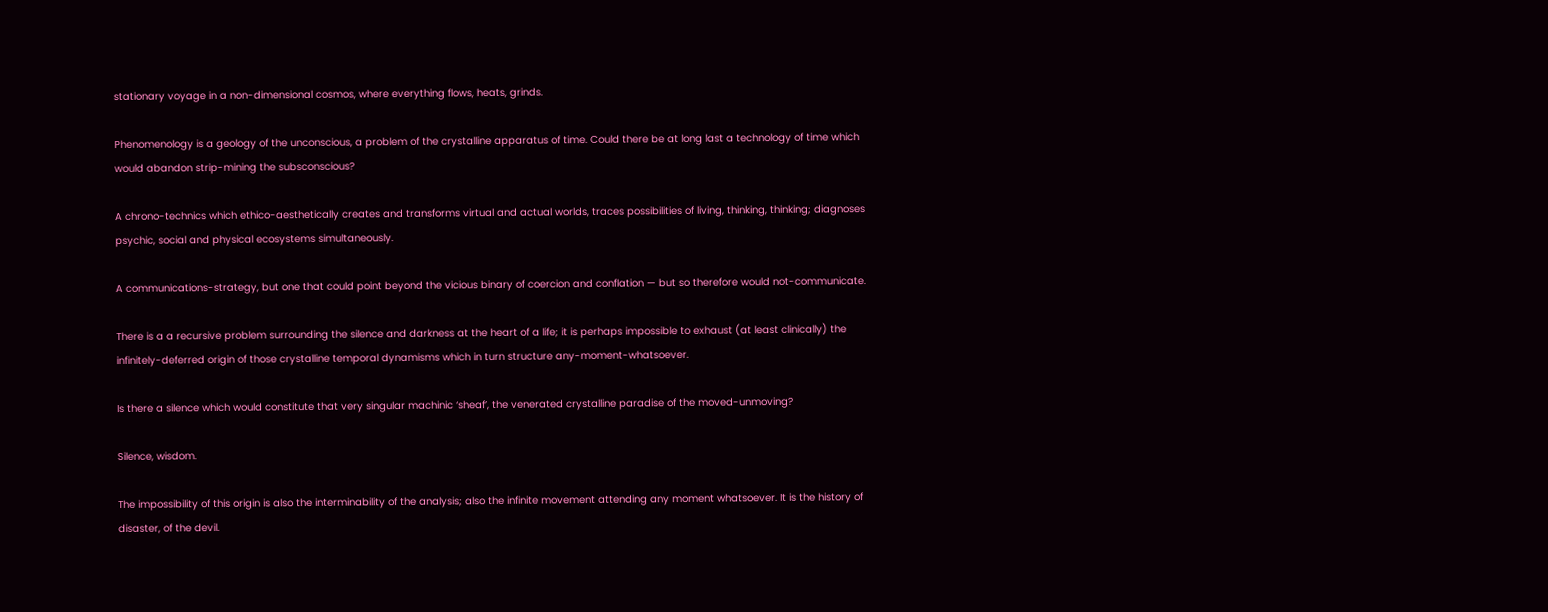stationary voyage in a non-dimensional cosmos, where everything flows, heats, grinds.

Phenomenology is a geology of the unconscious, a problem of the crystalline apparatus of time. Could there be at long last a technology of time which would abandon strip-mining the subsconscious?

A chrono-technics which ethico-aesthetically creates and transforms virtual and actual worlds, traces possibilities of living, thinking, thinking; diagnoses psychic, social and physical ecosystems simultaneously.

A communications-strategy, but one that could point beyond the vicious binary of coercion and conflation — but so therefore would not-communicate.

There is a a recursive problem surrounding the silence and darkness at the heart of a life; it is perhaps impossible to exhaust (at least clinically) the infinitely-deferred origin of those crystalline temporal dynamisms which in turn structure any-moment-whatsoever.

Is there a silence which would constitute that very singular machinic ‘sheaf’, the venerated crystalline paradise of the moved-unmoving?

Silence, wisdom.

The impossibility of this origin is also the interminability of the analysis; also the infinite movement attending any moment whatsoever. It is the history of disaster, of the devil.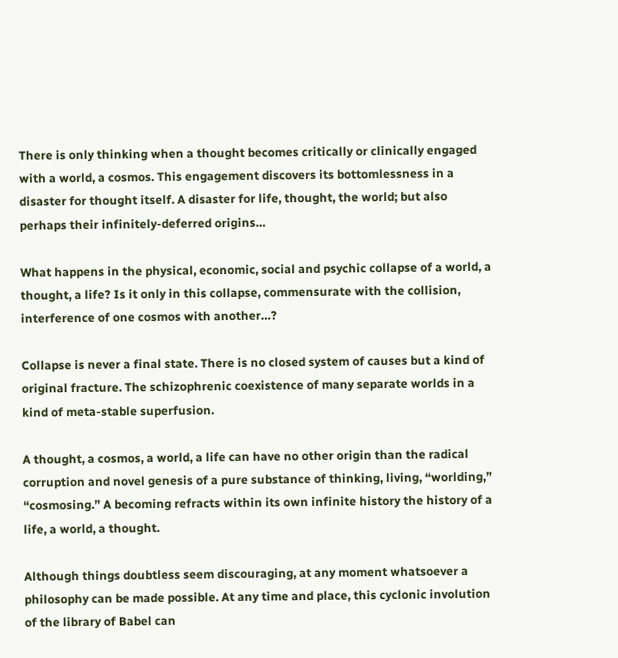There is only thinking when a thought becomes critically or clinically engaged with a world, a cosmos. This engagement discovers its bottomlessness in a disaster for thought itself. A disaster for life, thought, the world; but also perhaps their infinitely-deferred origins…

What happens in the physical, economic, social and psychic collapse of a world, a thought, a life? Is it only in this collapse, commensurate with the collision, interference of one cosmos with another…?

Collapse is never a final state. There is no closed system of causes but a kind of original fracture. The schizophrenic coexistence of many separate worlds in a kind of meta-stable superfusion.

A thought, a cosmos, a world, a life can have no other origin than the radical corruption and novel genesis of a pure substance of thinking, living, “worlding,” “cosmosing.” A becoming refracts within its own infinite history the history of a life, a world, a thought.

Although things doubtless seem discouraging, at any moment whatsoever a philosophy can be made possible. At any time and place, this cyclonic involution of the library of Babel can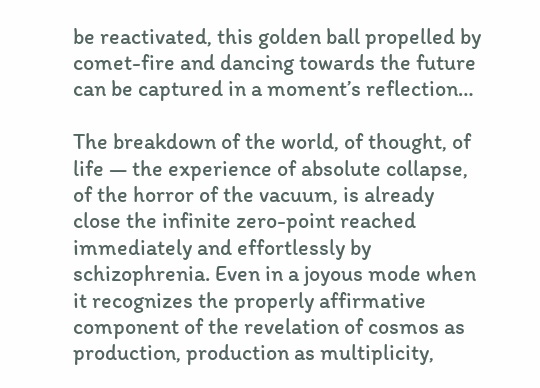be reactivated, this golden ball propelled by comet-fire and dancing towards the future can be captured in a moment’s reflection…

The breakdown of the world, of thought, of life — the experience of absolute collapse, of the horror of the vacuum, is already close the infinite zero-point reached immediately and effortlessly by schizophrenia. Even in a joyous mode when it recognizes the properly affirmative component of the revelation of cosmos as production, production as multiplicity,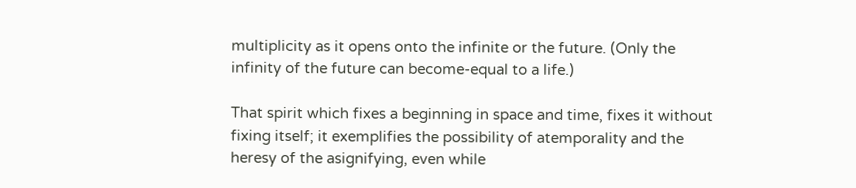multiplicity as it opens onto the infinite or the future. (Only the infinity of the future can become-equal to a life.)

That spirit which fixes a beginning in space and time, fixes it without fixing itself; it exemplifies the possibility of atemporality and the heresy of the asignifying, even while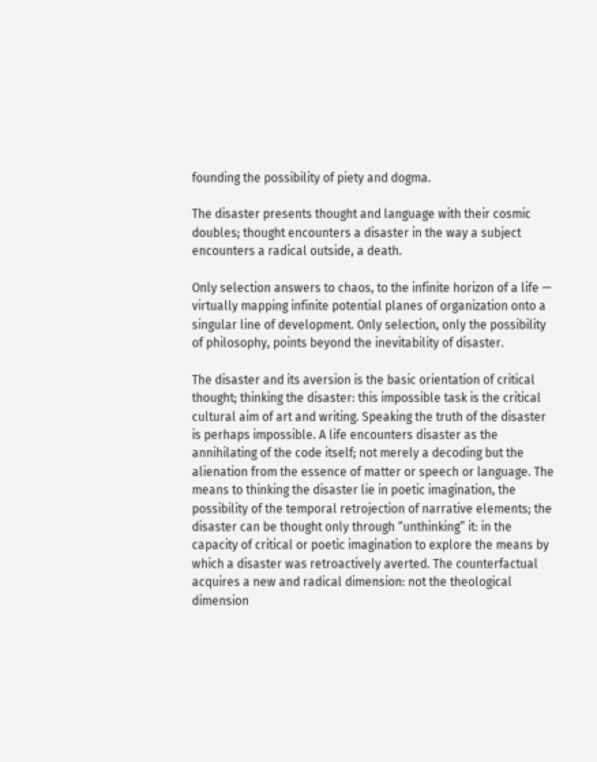founding the possibility of piety and dogma.

The disaster presents thought and language with their cosmic doubles; thought encounters a disaster in the way a subject encounters a radical outside, a death.

Only selection answers to chaos, to the infinite horizon of a life — virtually mapping infinite potential planes of organization onto a singular line of development. Only selection, only the possibility of philosophy, points beyond the inevitability of disaster.

The disaster and its aversion is the basic orientation of critical thought; thinking the disaster: this impossible task is the critical cultural aim of art and writing. Speaking the truth of the disaster is perhaps impossible. A life encounters disaster as the annihilating of the code itself; not merely a decoding but the alienation from the essence of matter or speech or language. The means to thinking the disaster lie in poetic imagination, the possibility of the temporal retrojection of narrative elements; the disaster can be thought only through “unthinking” it: in the capacity of critical or poetic imagination to explore the means by which a disaster was retroactively averted. The counterfactual acquires a new and radical dimension: not the theological dimension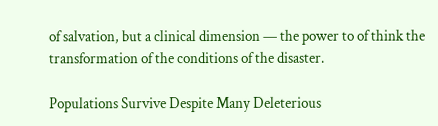of salvation, but a clinical dimension — the power to of think the transformation of the conditions of the disaster.

Populations Survive Despite Many Deleterious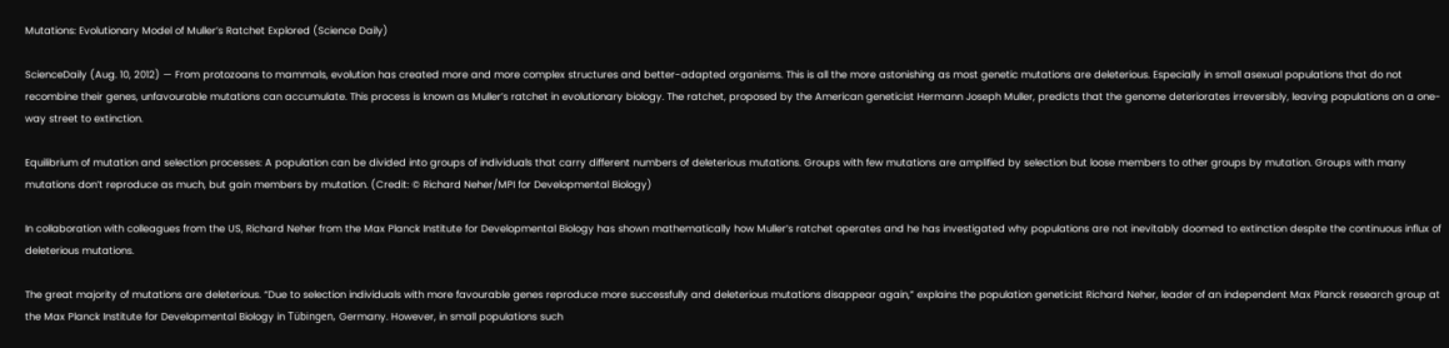Mutations: Evolutionary Model of Muller’s Ratchet Explored (Science Daily)

ScienceDaily (Aug. 10, 2012) — From protozoans to mammals, evolution has created more and more complex structures and better-adapted organisms. This is all the more astonishing as most genetic mutations are deleterious. Especially in small asexual populations that do not recombine their genes, unfavourable mutations can accumulate. This process is known as Muller’s ratchet in evolutionary biology. The ratchet, proposed by the American geneticist Hermann Joseph Muller, predicts that the genome deteriorates irreversibly, leaving populations on a one-way street to extinction.

Equilibrium of mutation and selection processes: A population can be divided into groups of individuals that carry different numbers of deleterious mutations. Groups with few mutations are amplified by selection but loose members to other groups by mutation. Groups with many mutations don’t reproduce as much, but gain members by mutation. (Credit: © Richard Neher/MPI for Developmental Biology)

In collaboration with colleagues from the US, Richard Neher from the Max Planck Institute for Developmental Biology has shown mathematically how Muller’s ratchet operates and he has investigated why populations are not inevitably doomed to extinction despite the continuous influx of deleterious mutations.

The great majority of mutations are deleterious. “Due to selection individuals with more favourable genes reproduce more successfully and deleterious mutations disappear again,” explains the population geneticist Richard Neher, leader of an independent Max Planck research group at the Max Planck Institute for Developmental Biology in Tübingen, Germany. However, in small populations such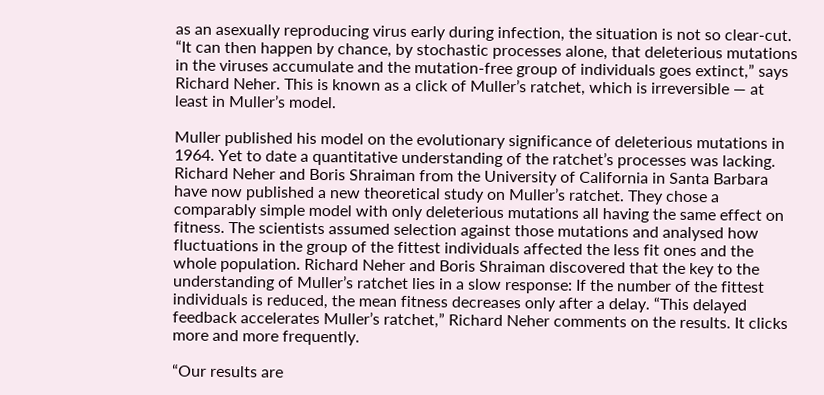as an asexually reproducing virus early during infection, the situation is not so clear-cut. “It can then happen by chance, by stochastic processes alone, that deleterious mutations in the viruses accumulate and the mutation-free group of individuals goes extinct,” says Richard Neher. This is known as a click of Muller’s ratchet, which is irreversible — at least in Muller’s model.

Muller published his model on the evolutionary significance of deleterious mutations in 1964. Yet to date a quantitative understanding of the ratchet’s processes was lacking. Richard Neher and Boris Shraiman from the University of California in Santa Barbara have now published a new theoretical study on Muller’s ratchet. They chose a comparably simple model with only deleterious mutations all having the same effect on fitness. The scientists assumed selection against those mutations and analysed how fluctuations in the group of the fittest individuals affected the less fit ones and the whole population. Richard Neher and Boris Shraiman discovered that the key to the understanding of Muller’s ratchet lies in a slow response: If the number of the fittest individuals is reduced, the mean fitness decreases only after a delay. “This delayed feedback accelerates Muller’s ratchet,” Richard Neher comments on the results. It clicks more and more frequently.

“Our results are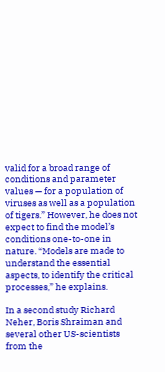valid for a broad range of conditions and parameter values — for a population of viruses as well as a population of tigers.” However, he does not expect to find the model’s conditions one-to-one in nature. “Models are made to understand the essential aspects, to identify the critical processes,” he explains.

In a second study Richard Neher, Boris Shraiman and several other US-scientists from the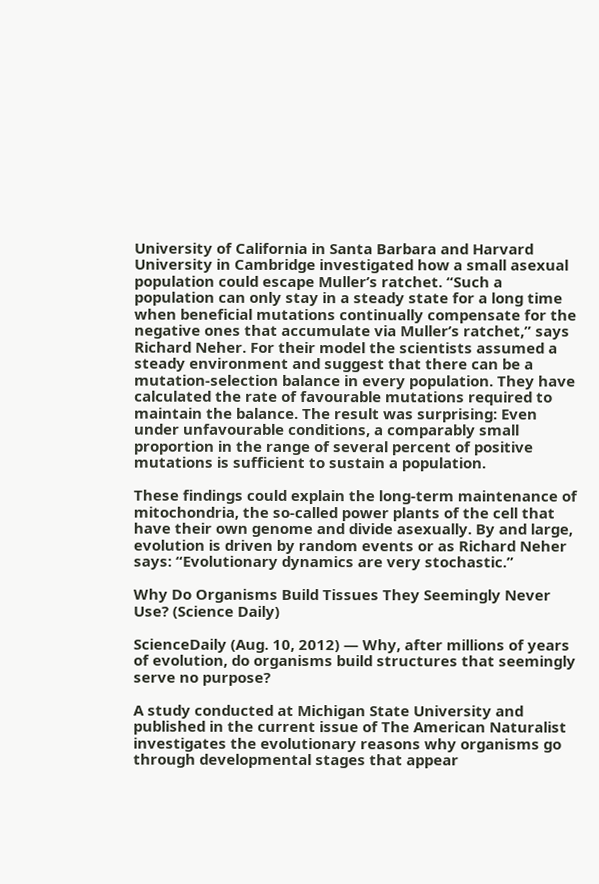University of California in Santa Barbara and Harvard University in Cambridge investigated how a small asexual population could escape Muller’s ratchet. “Such a population can only stay in a steady state for a long time when beneficial mutations continually compensate for the negative ones that accumulate via Muller’s ratchet,” says Richard Neher. For their model the scientists assumed a steady environment and suggest that there can be a mutation-selection balance in every population. They have calculated the rate of favourable mutations required to maintain the balance. The result was surprising: Even under unfavourable conditions, a comparably small proportion in the range of several percent of positive mutations is sufficient to sustain a population.

These findings could explain the long-term maintenance of mitochondria, the so-called power plants of the cell that have their own genome and divide asexually. By and large, evolution is driven by random events or as Richard Neher says: “Evolutionary dynamics are very stochastic.”

Why Do Organisms Build Tissues They Seemingly Never Use? (Science Daily)

ScienceDaily (Aug. 10, 2012) — Why, after millions of years of evolution, do organisms build structures that seemingly serve no purpose?

A study conducted at Michigan State University and published in the current issue of The American Naturalist investigates the evolutionary reasons why organisms go through developmental stages that appear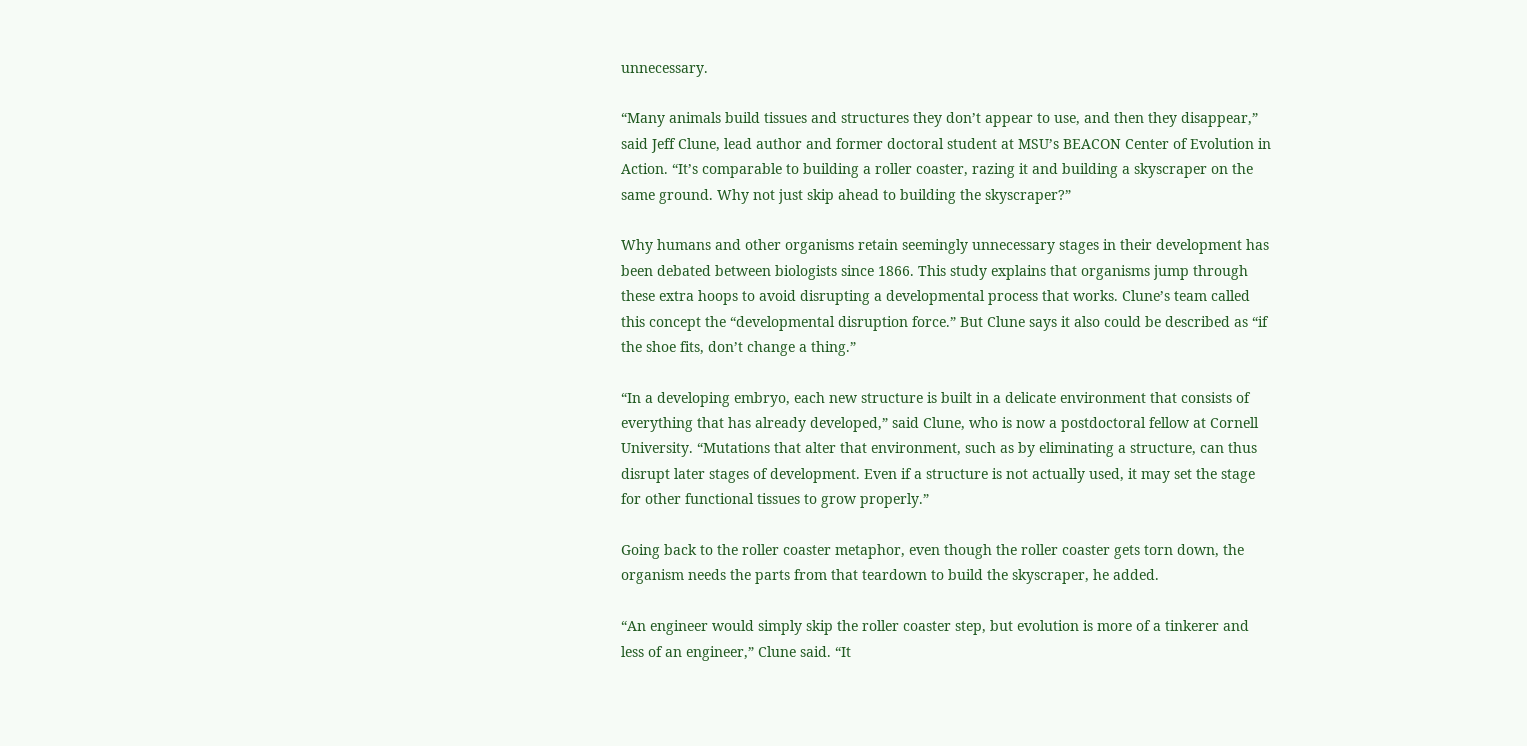unnecessary.

“Many animals build tissues and structures they don’t appear to use, and then they disappear,” said Jeff Clune, lead author and former doctoral student at MSU’s BEACON Center of Evolution in Action. “It’s comparable to building a roller coaster, razing it and building a skyscraper on the same ground. Why not just skip ahead to building the skyscraper?”

Why humans and other organisms retain seemingly unnecessary stages in their development has been debated between biologists since 1866. This study explains that organisms jump through these extra hoops to avoid disrupting a developmental process that works. Clune’s team called this concept the “developmental disruption force.” But Clune says it also could be described as “if the shoe fits, don’t change a thing.”

“In a developing embryo, each new structure is built in a delicate environment that consists of everything that has already developed,” said Clune, who is now a postdoctoral fellow at Cornell University. “Mutations that alter that environment, such as by eliminating a structure, can thus disrupt later stages of development. Even if a structure is not actually used, it may set the stage for other functional tissues to grow properly.”

Going back to the roller coaster metaphor, even though the roller coaster gets torn down, the organism needs the parts from that teardown to build the skyscraper, he added.

“An engineer would simply skip the roller coaster step, but evolution is more of a tinkerer and less of an engineer,” Clune said. “It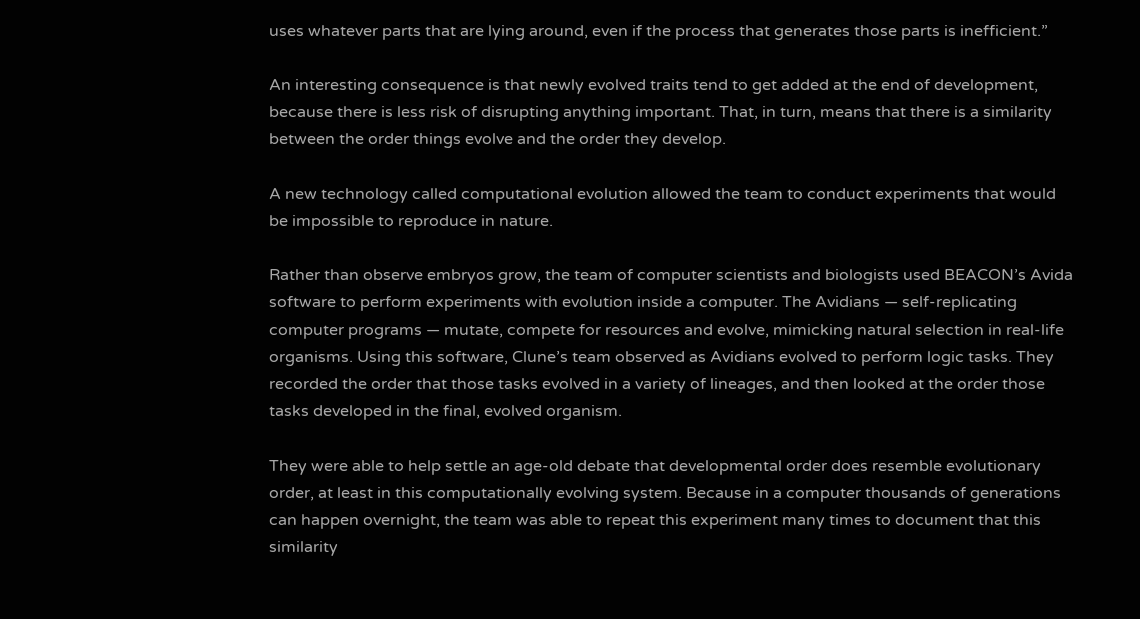uses whatever parts that are lying around, even if the process that generates those parts is inefficient.”

An interesting consequence is that newly evolved traits tend to get added at the end of development, because there is less risk of disrupting anything important. That, in turn, means that there is a similarity between the order things evolve and the order they develop.

A new technology called computational evolution allowed the team to conduct experiments that would be impossible to reproduce in nature.

Rather than observe embryos grow, the team of computer scientists and biologists used BEACON’s Avida software to perform experiments with evolution inside a computer. The Avidians — self-replicating computer programs — mutate, compete for resources and evolve, mimicking natural selection in real-life organisms. Using this software, Clune’s team observed as Avidians evolved to perform logic tasks. They recorded the order that those tasks evolved in a variety of lineages, and then looked at the order those tasks developed in the final, evolved organism.

They were able to help settle an age-old debate that developmental order does resemble evolutionary order, at least in this computationally evolving system. Because in a computer thousands of generations can happen overnight, the team was able to repeat this experiment many times to document that this similarity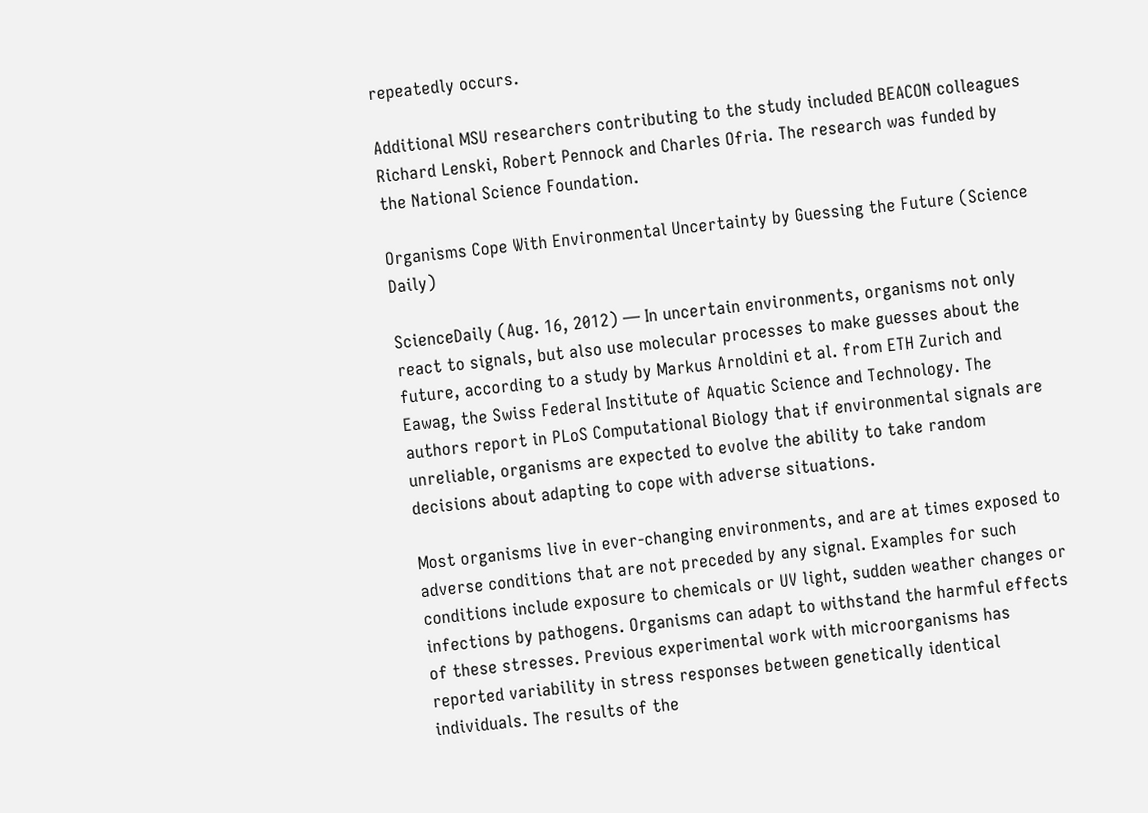repeatedly occurs.

Additional MSU researchers contributing to the study included BEACON colleagues Richard Lenski, Robert Pennock and Charles Ofria. The research was funded by the National Science Foundation.

Organisms Cope With Environmental Uncertainty by Guessing the Future (Science Daily)

ScienceDaily (Aug. 16, 2012) — In uncertain environments, organisms not only react to signals, but also use molecular processes to make guesses about the future, according to a study by Markus Arnoldini et al. from ETH Zurich and Eawag, the Swiss Federal Institute of Aquatic Science and Technology. The authors report in PLoS Computational Biology that if environmental signals are unreliable, organisms are expected to evolve the ability to take random decisions about adapting to cope with adverse situations.

Most organisms live in ever-changing environments, and are at times exposed to adverse conditions that are not preceded by any signal. Examples for such conditions include exposure to chemicals or UV light, sudden weather changes or infections by pathogens. Organisms can adapt to withstand the harmful effects of these stresses. Previous experimental work with microorganisms has reported variability in stress responses between genetically identical individuals. The results of the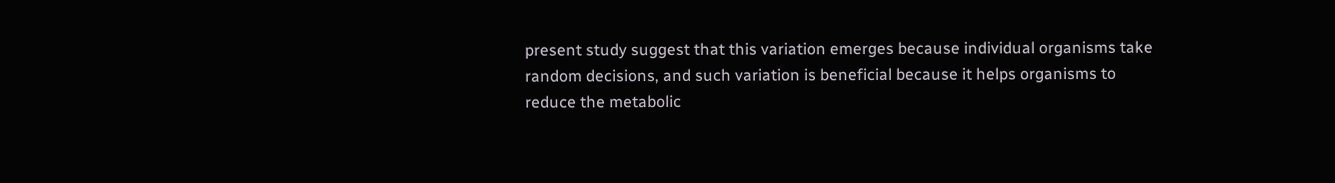present study suggest that this variation emerges because individual organisms take random decisions, and such variation is beneficial because it helps organisms to reduce the metabolic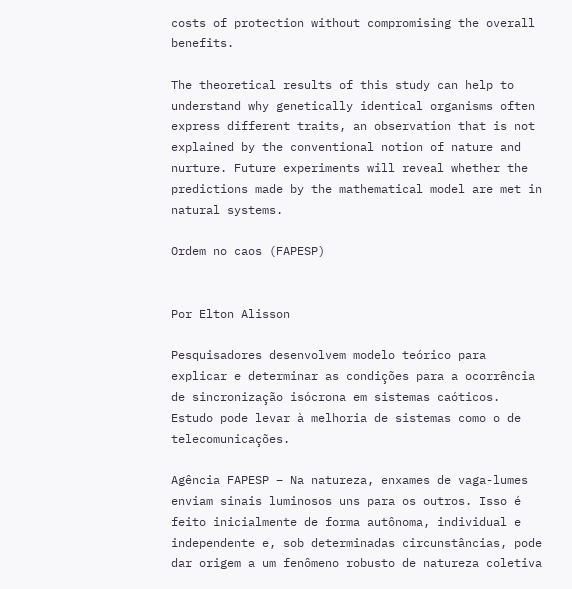costs of protection without compromising the overall benefits.

The theoretical results of this study can help to understand why genetically identical organisms often express different traits, an observation that is not explained by the conventional notion of nature and nurture. Future experiments will reveal whether the predictions made by the mathematical model are met in natural systems.

Ordem no caos (FAPESP)


Por Elton Alisson

Pesquisadores desenvolvem modelo teórico para explicar e determinar as condições para a ocorrência de sincronização isócrona em sistemas caóticos. Estudo pode levar à melhoria de sistemas como o de telecomunicações.

Agência FAPESP – Na natureza, enxames de vaga-lumes enviam sinais luminosos uns para os outros. Isso é feito inicialmente de forma autônoma, individual e independente e, sob determinadas circunstâncias, pode dar origem a um fenômeno robusto de natureza coletiva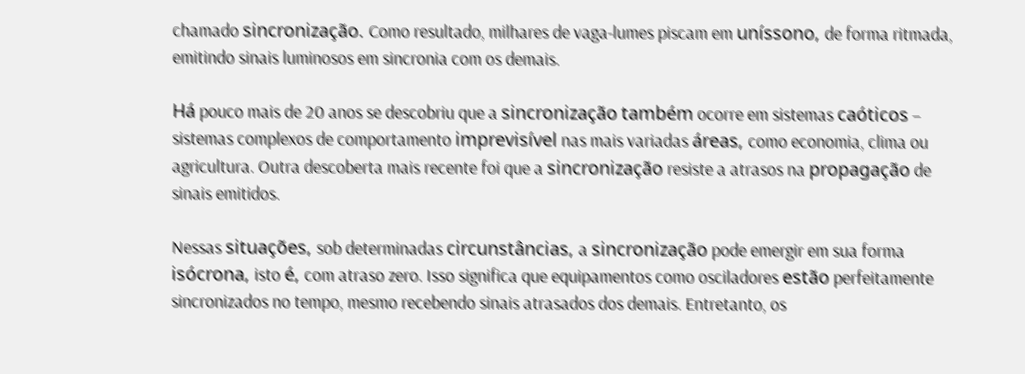chamado sincronização. Como resultado, milhares de vaga-lumes piscam em uníssono, de forma ritmada, emitindo sinais luminosos em sincronia com os demais.

Há pouco mais de 20 anos se descobriu que a sincronização também ocorre em sistemas caóticos – sistemas complexos de comportamento imprevisível nas mais variadas áreas, como economia, clima ou agricultura. Outra descoberta mais recente foi que a sincronização resiste a atrasos na propagação de sinais emitidos.

Nessas situações, sob determinadas circunstâncias, a sincronização pode emergir em sua forma isócrona, isto é, com atraso zero. Isso significa que equipamentos como osciladores estão perfeitamente sincronizados no tempo, mesmo recebendo sinais atrasados dos demais. Entretanto, os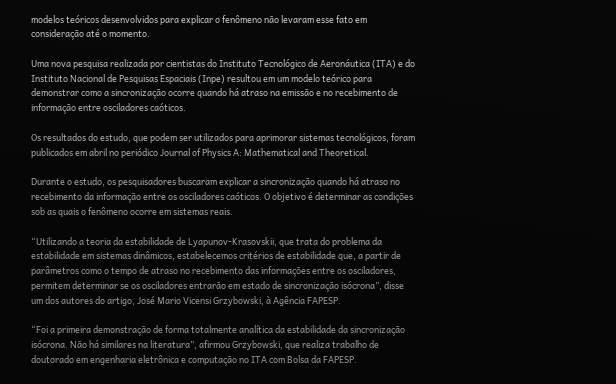modelos teóricos desenvolvidos para explicar o fenômeno não levaram esse fato em consideração até o momento.

Uma nova pesquisa realizada por cientistas do Instituto Tecnológico de Aeronáutica (ITA) e do Instituto Nacional de Pesquisas Espaciais (Inpe) resultou em um modelo teórico para demonstrar como a sincronização ocorre quando há atraso na emissão e no recebimento de informação entre osciladores caóticos.

Os resultados do estudo, que podem ser utilizados para aprimorar sistemas tecnológicos, foram publicados em abril no periódico Journal of Physics A: Mathematical and Theoretical.

Durante o estudo, os pesquisadores buscaram explicar a sincronização quando há atraso no recebimento da informação entre os osciladores caóticos. O objetivo é determinar as condições sob as quais o fenômeno ocorre em sistemas reais.

“Utilizando a teoria da estabilidade de Lyapunov-Krasovskii, que trata do problema da estabilidade em sistemas dinâmicos, estabelecemos critérios de estabilidade que, a partir de parâmetros como o tempo de atraso no recebimento das informações entre os osciladores, permitem determinar se os osciladores entrarão em estado de sincronização isócrona”, disse um dos autores do artigo, José Mario Vicensi Grzybowski, à Agência FAPESP.

“Foi a primeira demonstração de forma totalmente analítica da estabilidade da sincronização isócrona. Não há similares na literatura”, afirmou Grzybowski, que realiza trabalho de doutorado em engenharia eletrônica e computação no ITA com Bolsa da FAPESP.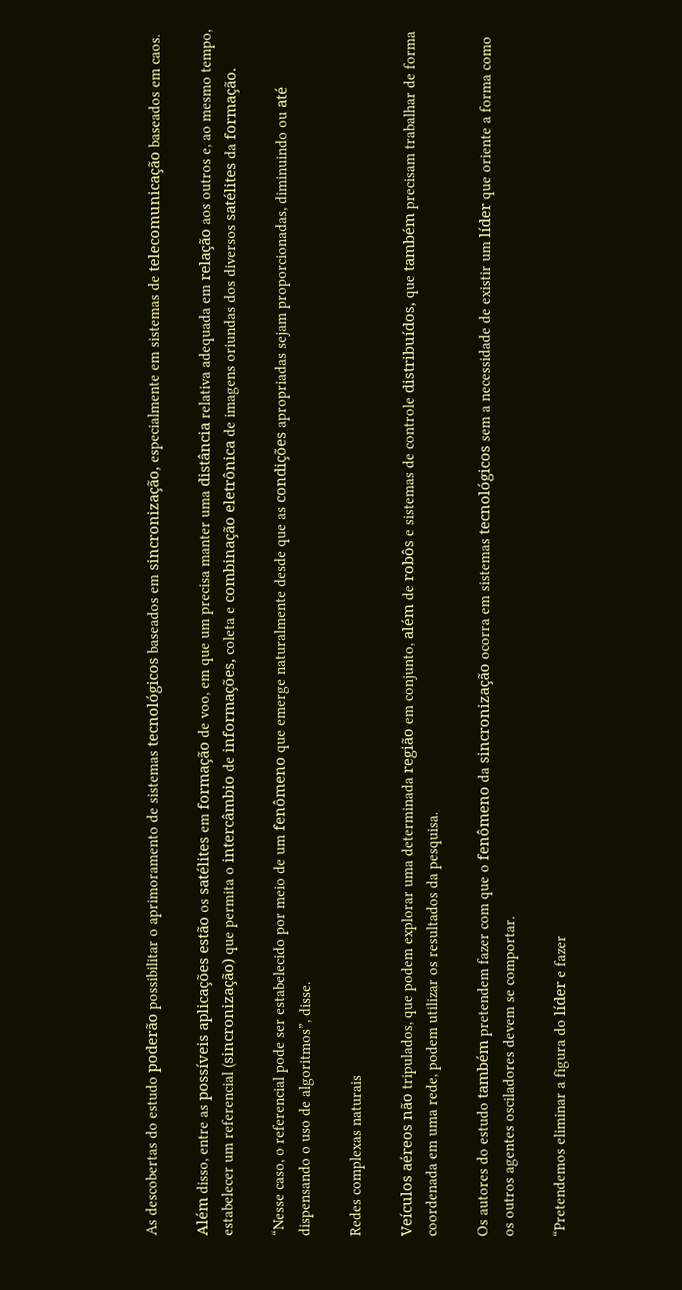As descobertas do estudo poderão possibilitar o aprimoramento de sistemas tecnológicos baseados em sincronização, especialmente em sistemas de telecomunicação baseados em caos.

Além disso, entre as possíveis aplicações estão os satélites em formação de voo, em que um precisa manter uma distância relativa adequada em relação aos outros e, ao mesmo tempo, estabelecer um referencial (sincronização) que permita o intercâmbio de informações, coleta e combinação eletrônica de imagens oriundas dos diversos satélites da formação.

“Nesse caso, o referencial pode ser estabelecido por meio de um fenômeno que emerge naturalmente desde que as condições apropriadas sejam proporcionadas, diminuindo ou até dispensando o uso de algoritmos”, disse.

Redes complexas naturais

Veículos aéreos não tripulados, que podem explorar uma determinada região em conjunto, além de robôs e sistemas de controle distribuídos, que também precisam trabalhar de forma coordenada em uma rede, podem utilizar os resultados da pesquisa.

Os autores do estudo também pretendem fazer com que o fenômeno da sincronização ocorra em sistemas tecnológicos sem a necessidade de existir um líder que oriente a forma como os outros agentes osciladores devem se comportar.

“Pretendemos eliminar a figura do líder e fazer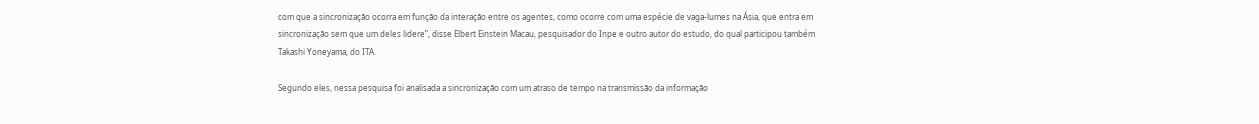com que a sincronização ocorra em função da interação entre os agentes, como ocorre com uma espécie de vaga-lumes na Ásia, que entra em sincronização sem que um deles lidere”, disse Elbert Einstein Macau, pesquisador do Inpe e outro autor do estudo, do qual participou também Takashi Yoneyama, do ITA.

Segundo eles, nessa pesquisa foi analisada a sincronização com um atraso de tempo na transmissão da informação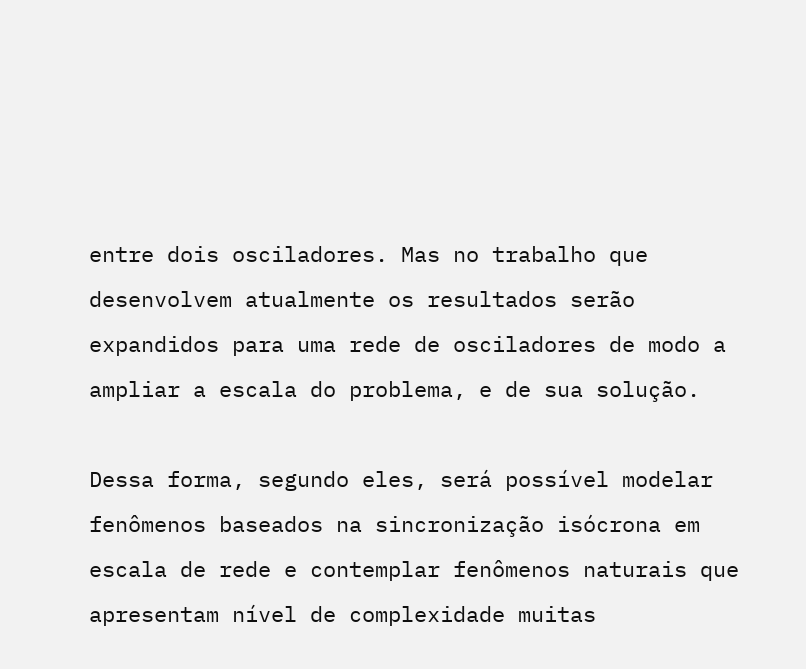entre dois osciladores. Mas no trabalho que desenvolvem atualmente os resultados serão expandidos para uma rede de osciladores de modo a ampliar a escala do problema, e de sua solução.

Dessa forma, segundo eles, será possível modelar fenômenos baseados na sincronização isócrona em escala de rede e contemplar fenômenos naturais que apresentam nível de complexidade muitas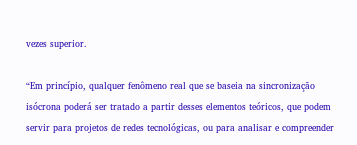vezes superior.

“Em princípio, qualquer fenômeno real que se baseia na sincronização isócrona poderá ser tratado a partir desses elementos teóricos, que podem servir para projetos de redes tecnológicas, ou para analisar e compreender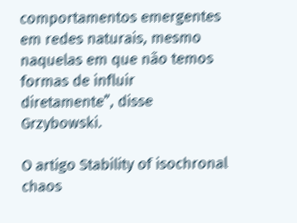comportamentos emergentes em redes naturais, mesmo naquelas em que não temos formas de influir diretamente”, disse Grzybowski.

O artigo Stability of isochronal chaos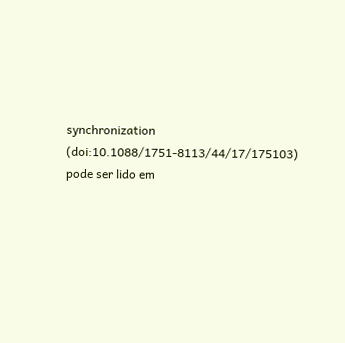synchronization (doi:10.1088/1751-8113/44/17/175103) pode ser lido em